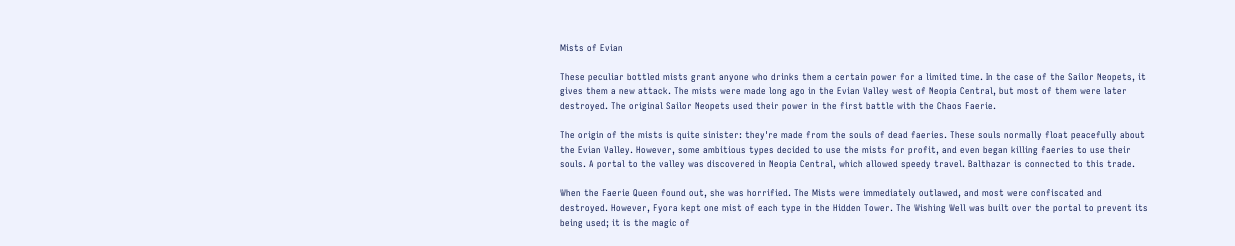Mists of Evian

These peculiar bottled mists grant anyone who drinks them a certain power for a limited time. In the case of the Sailor Neopets, it gives them a new attack. The mists were made long ago in the Evian Valley west of Neopia Central, but most of them were later destroyed. The original Sailor Neopets used their power in the first battle with the Chaos Faerie.

The origin of the mists is quite sinister: they're made from the souls of dead faeries. These souls normally float peacefully about the Evian Valley. However, some ambitious types decided to use the mists for profit, and even began killing faeries to use their souls. A portal to the valley was discovered in Neopia Central, which allowed speedy travel. Balthazar is connected to this trade.

When the Faerie Queen found out, she was horrified. The Mists were immediately outlawed, and most were confiscated and destroyed. However, Fyora kept one mist of each type in the Hidden Tower. The Wishing Well was built over the portal to prevent its being used; it is the magic of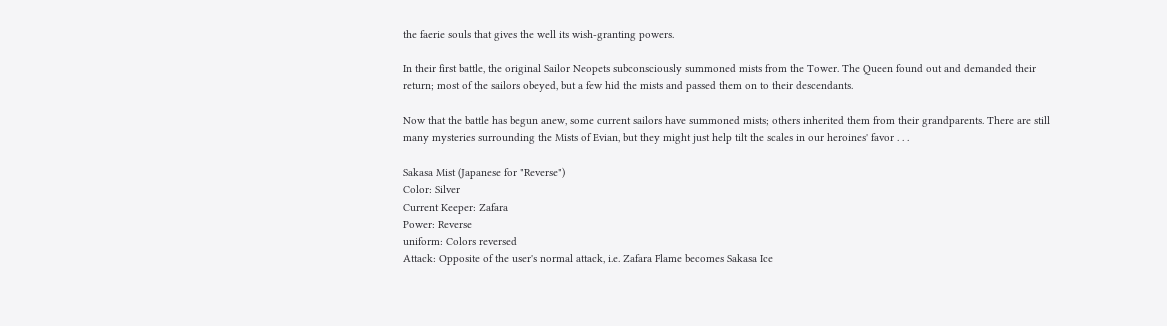the faerie souls that gives the well its wish-granting powers.

In their first battle, the original Sailor Neopets subconsciously summoned mists from the Tower. The Queen found out and demanded their return; most of the sailors obeyed, but a few hid the mists and passed them on to their descendants.

Now that the battle has begun anew, some current sailors have summoned mists; others inherited them from their grandparents. There are still many mysteries surrounding the Mists of Evian, but they might just help tilt the scales in our heroines' favor . . .

Sakasa Mist (Japanese for "Reverse")
Color: Silver
Current Keeper: Zafara
Power: Reverse
uniform: Colors reversed
Attack: Opposite of the user's normal attack, i.e. Zafara Flame becomes Sakasa Ice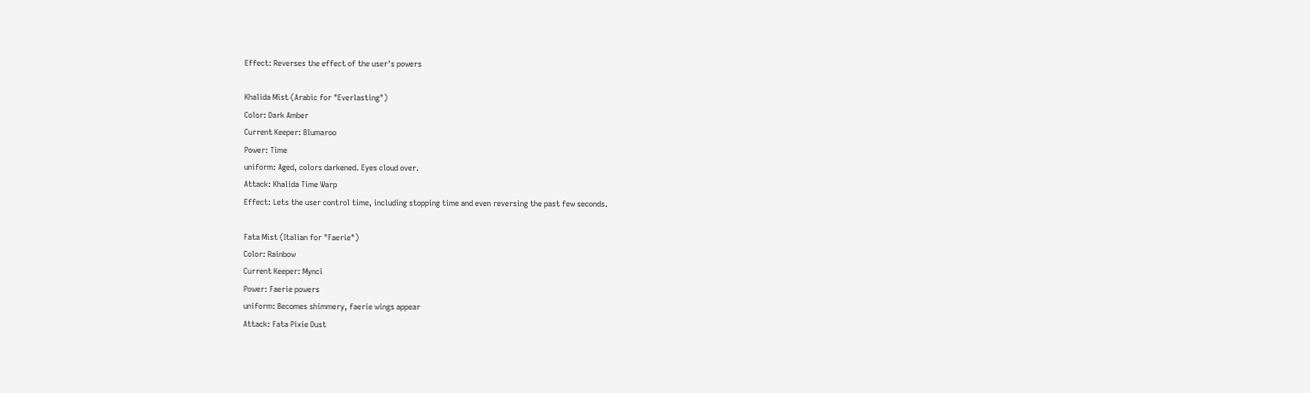Effect: Reverses the effect of the user's powers

Khalida Mist (Arabic for "Everlasting")
Color: Dark Amber
Current Keeper: Blumaroo
Power: Time
uniform: Aged, colors darkened. Eyes cloud over.
Attack: Khalida Time Warp
Effect: Lets the user control time, including stopping time and even reversing the past few seconds.

Fata Mist (Italian for "Faerie")
Color: Rainbow
Current Keeper: Mynci
Power: Faerie powers
uniform: Becomes shimmery, faerie wings appear
Attack: Fata Pixie Dust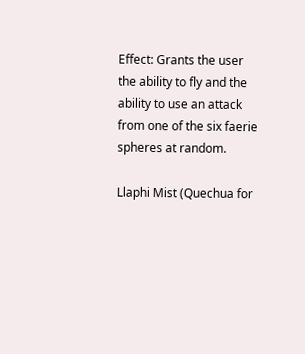Effect: Grants the user the ability to fly and the ability to use an attack from one of the six faerie spheres at random.

Llaphi Mist (Quechua for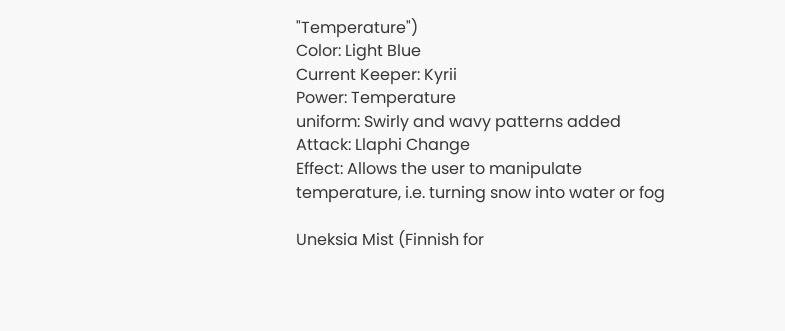"Temperature")
Color: Light Blue
Current Keeper: Kyrii
Power: Temperature
uniform: Swirly and wavy patterns added
Attack: Llaphi Change
Effect: Allows the user to manipulate temperature, i.e. turning snow into water or fog

Uneksia Mist (Finnish for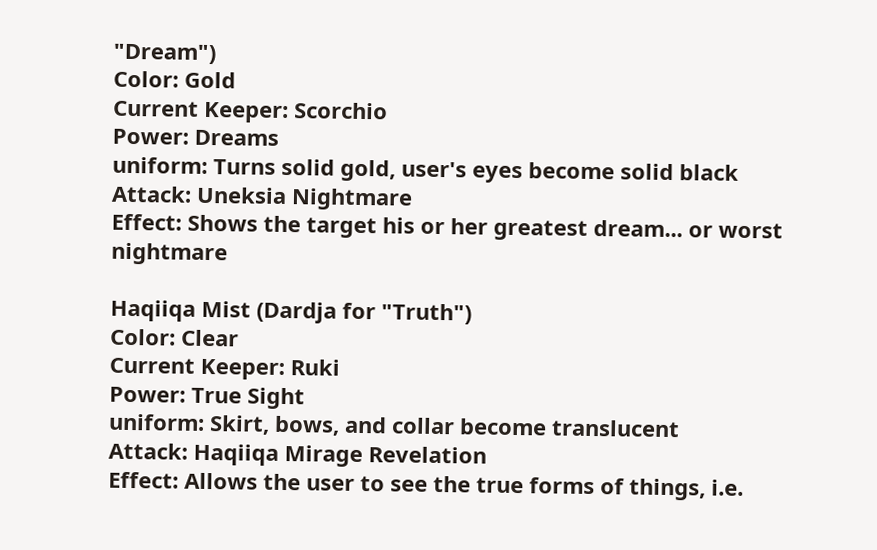"Dream")
Color: Gold
Current Keeper: Scorchio
Power: Dreams
uniform: Turns solid gold, user's eyes become solid black
Attack: Uneksia Nightmare
Effect: Shows the target his or her greatest dream... or worst nightmare

Haqiiqa Mist (Dardja for "Truth")
Color: Clear
Current Keeper: Ruki
Power: True Sight
uniform: Skirt, bows, and collar become translucent
Attack: Haqiiqa Mirage Revelation
Effect: Allows the user to see the true forms of things, i.e.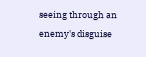seeing through an enemy's disguise